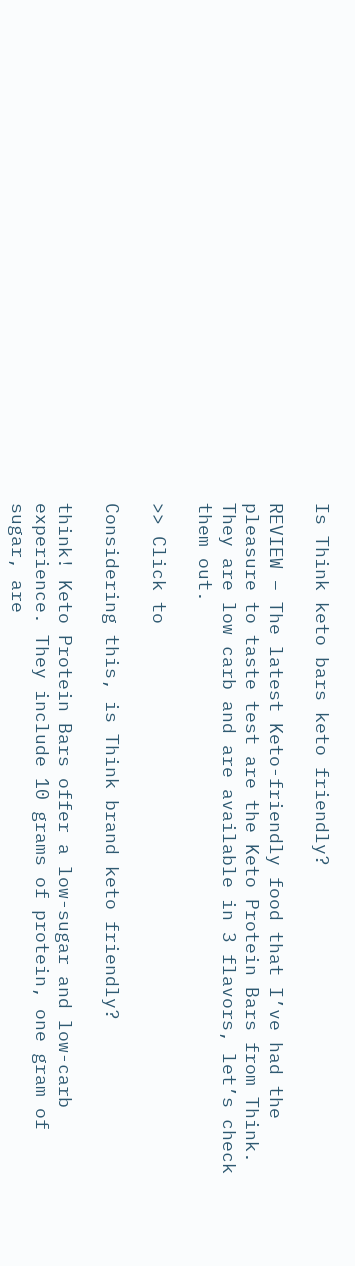Is Think keto bars keto friendly?

REVIEW – The latest Keto-friendly food that I’ve had the pleasure to taste test are the Keto Protein Bars from Think. They are low carb and are available in 3 flavors, let’s check them out.

>> Click to

Considering this, is Think brand keto friendly?

think! Keto Protein Bars offer a low-sugar and low-carb experience. They include 10 grams of protein, one gram of sugar, are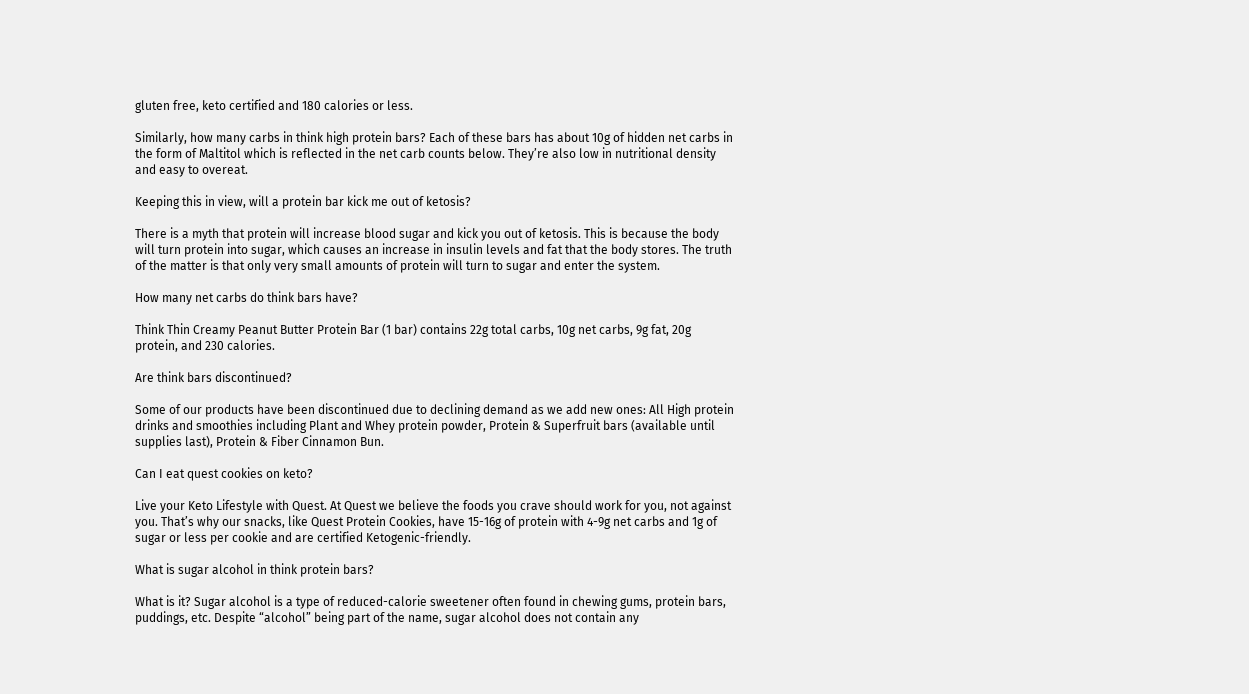gluten free, keto certified and 180 calories or less.

Similarly, how many carbs in think high protein bars? Each of these bars has about 10g of hidden net carbs in the form of Maltitol which is reflected in the net carb counts below. They’re also low in nutritional density and easy to overeat.

Keeping this in view, will a protein bar kick me out of ketosis?

There is a myth that protein will increase blood sugar and kick you out of ketosis. This is because the body will turn protein into sugar, which causes an increase in insulin levels and fat that the body stores. The truth of the matter is that only very small amounts of protein will turn to sugar and enter the system.

How many net carbs do think bars have?

Think Thin Creamy Peanut Butter Protein Bar (1 bar) contains 22g total carbs, 10g net carbs, 9g fat, 20g protein, and 230 calories.

Are think bars discontinued?

Some of our products have been discontinued due to declining demand as we add new ones: All High protein drinks and smoothies including Plant and Whey protein powder, Protein & Superfruit bars (available until supplies last), Protein & Fiber Cinnamon Bun.

Can I eat quest cookies on keto?

Live your Keto Lifestyle with Quest. At Quest we believe the foods you crave should work for you, not against you. That’s why our snacks, like Quest Protein Cookies, have 15-16g of protein with 4-9g net carbs and 1g of sugar or less per cookie and are certified Ketogenic-friendly.

What is sugar alcohol in think protein bars?

What is it? Sugar alcohol is a type of reduced-calorie sweetener often found in chewing gums, protein bars, puddings, etc. Despite “alcohol” being part of the name, sugar alcohol does not contain any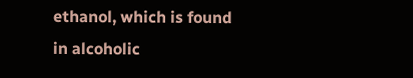ethanol, which is found in alcoholic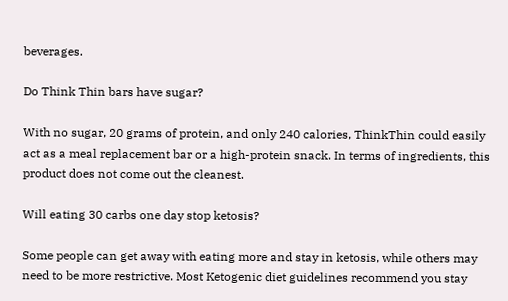beverages.

Do Think Thin bars have sugar?

With no sugar, 20 grams of protein, and only 240 calories, ThinkThin could easily act as a meal replacement bar or a high-protein snack. In terms of ingredients, this product does not come out the cleanest.

Will eating 30 carbs one day stop ketosis?

Some people can get away with eating more and stay in ketosis, while others may need to be more restrictive. Most Ketogenic diet guidelines recommend you stay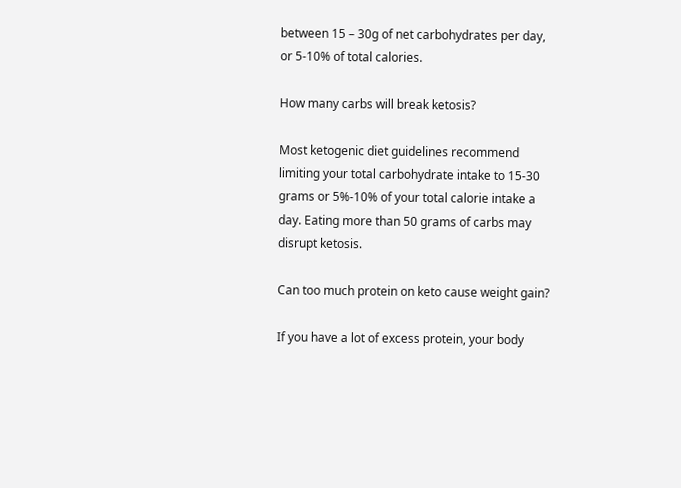between 15 – 30g of net carbohydrates per day, or 5-10% of total calories.

How many carbs will break ketosis?

Most ketogenic diet guidelines recommend limiting your total carbohydrate intake to 15-30 grams or 5%-10% of your total calorie intake a day. Eating more than 50 grams of carbs may disrupt ketosis.

Can too much protein on keto cause weight gain?

If you have a lot of excess protein, your body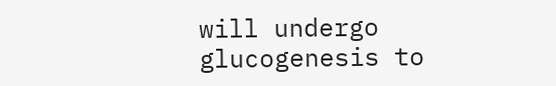will undergo glucogenesis to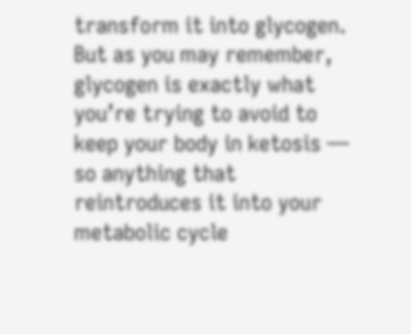transform it into glycogen. But as you may remember, glycogen is exactly what you’re trying to avoid to keep your body in ketosis — so anything that reintroduces it into your metabolic cycle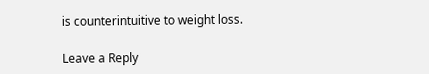is counterintuitive to weight loss.

Leave a Reply